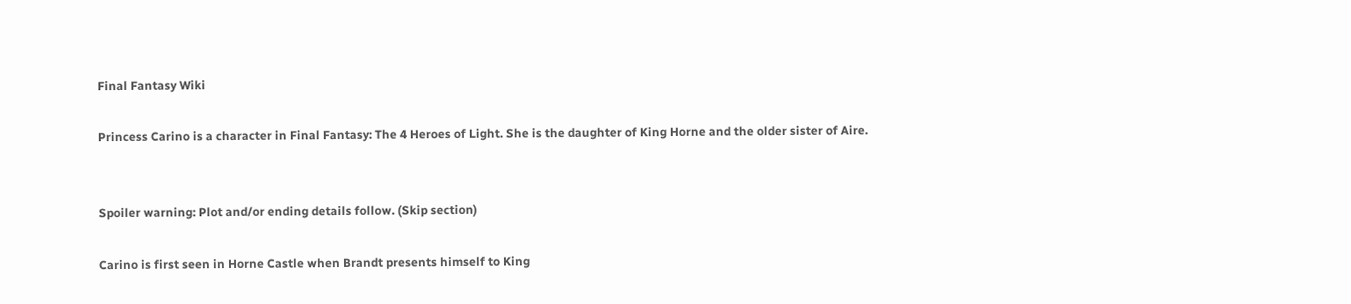Final Fantasy Wiki

Princess Carino is a character in Final Fantasy: The 4 Heroes of Light. She is the daughter of King Horne and the older sister of Aire.


Spoiler warning: Plot and/or ending details follow. (Skip section)

Carino is first seen in Horne Castle when Brandt presents himself to King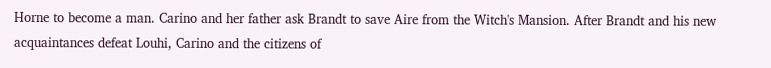Horne to become a man. Carino and her father ask Brandt to save Aire from the Witch's Mansion. After Brandt and his new acquaintances defeat Louhi, Carino and the citizens of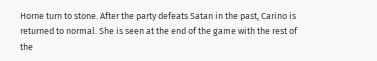Horne turn to stone. After the party defeats Satan in the past, Carino is returned to normal. She is seen at the end of the game with the rest of the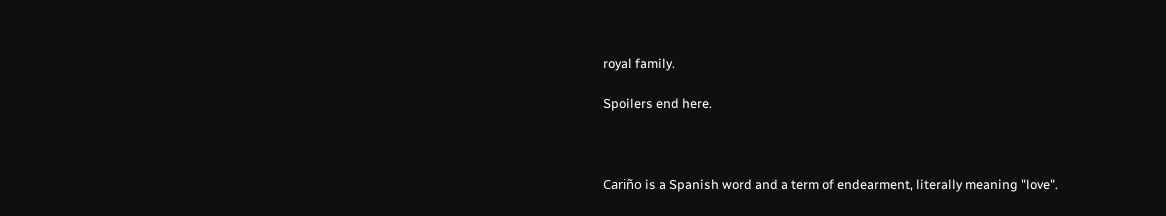royal family.

Spoilers end here.



Cariño is a Spanish word and a term of endearment, literally meaning "love".